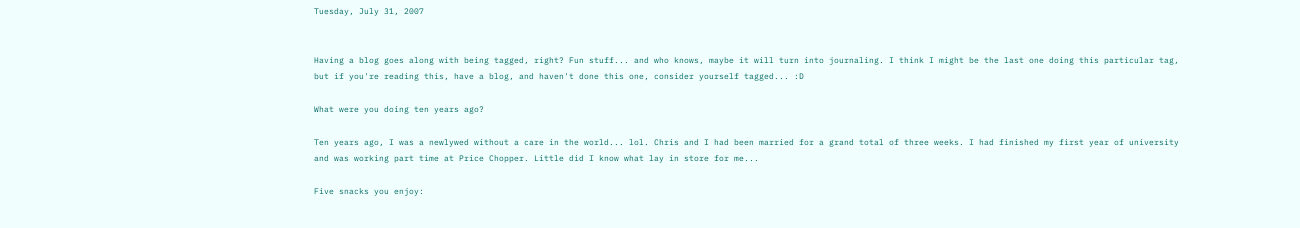Tuesday, July 31, 2007


Having a blog goes along with being tagged, right? Fun stuff... and who knows, maybe it will turn into journaling. I think I might be the last one doing this particular tag, but if you're reading this, have a blog, and haven't done this one, consider yourself tagged... :D

What were you doing ten years ago?

Ten years ago, I was a newlywed without a care in the world... lol. Chris and I had been married for a grand total of three weeks. I had finished my first year of university and was working part time at Price Chopper. Little did I know what lay in store for me...

Five snacks you enjoy: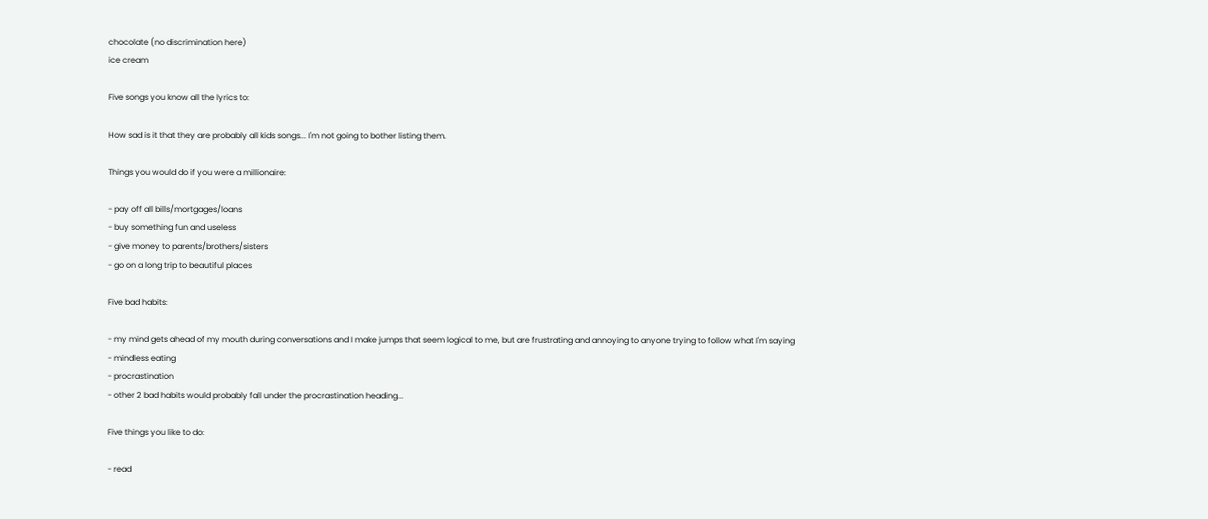chocolate (no discrimination here)
ice cream

Five songs you know all the lyrics to:

How sad is it that they are probably all kids songs... I'm not going to bother listing them.

Things you would do if you were a millionaire:

- pay off all bills/mortgages/loans
- buy something fun and useless
- give money to parents/brothers/sisters
- go on a long trip to beautiful places

Five bad habits:

- my mind gets ahead of my mouth during conversations and I make jumps that seem logical to me, but are frustrating and annoying to anyone trying to follow what I'm saying
- mindless eating
- procrastination
- other 2 bad habits would probably fall under the procrastination heading...

Five things you like to do:

- read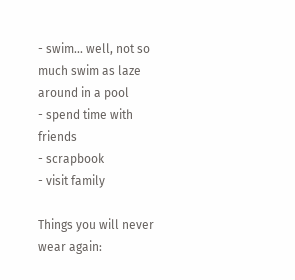- swim... well, not so much swim as laze around in a pool
- spend time with friends
- scrapbook
- visit family

Things you will never wear again: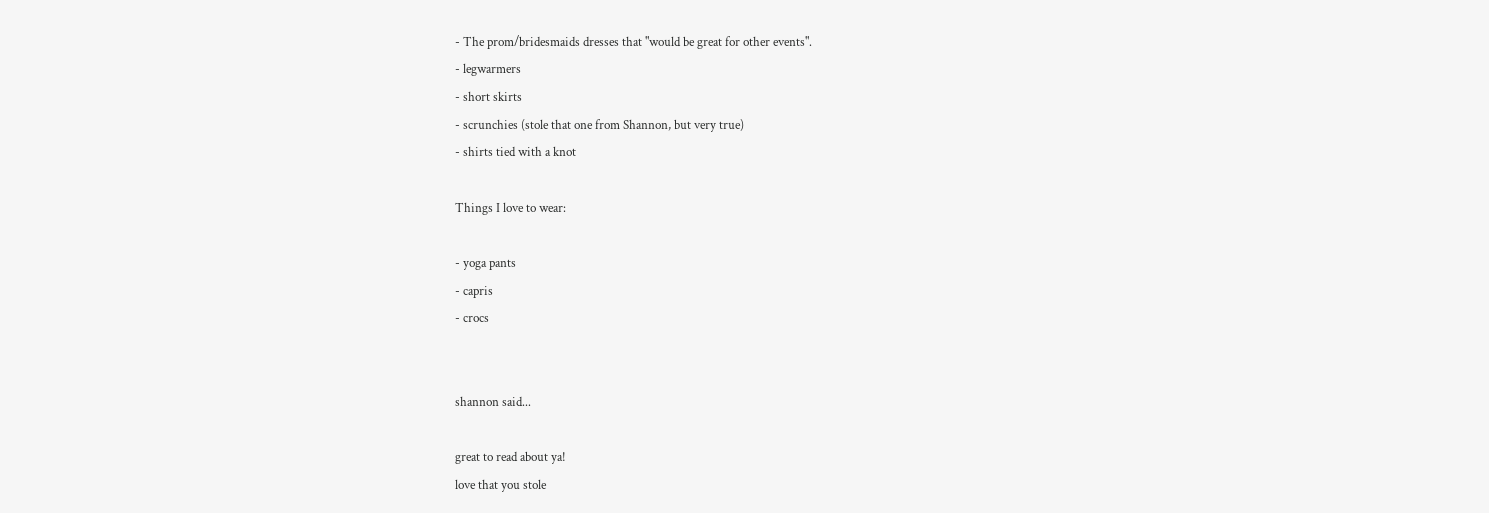- The prom/bridesmaids dresses that "would be great for other events".
- legwarmers
- short skirts
- scrunchies (stole that one from Shannon, but very true)
- shirts tied with a knot

Things I love to wear:

- yoga pants
- capris
- crocs


shannon said...

great to read about ya!
love that you stole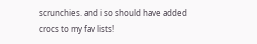scrunchies. and i so should have added crocs to my fav lists!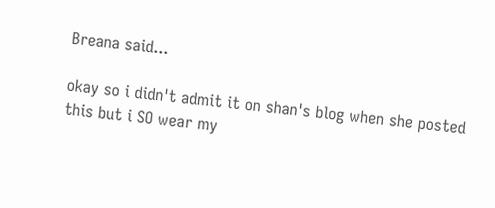Breana said...

okay so i didn't admit it on shan's blog when she posted this but i SO wear my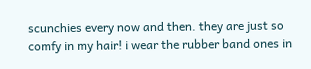scunchies every now and then. they are just so comfy in my hair! i wear the rubber band ones in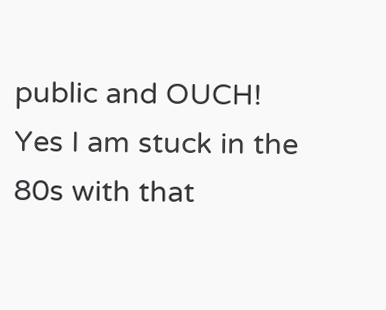public and OUCH! Yes I am stuck in the 80s with that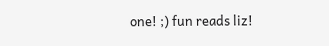one! ;) fun reads liz!